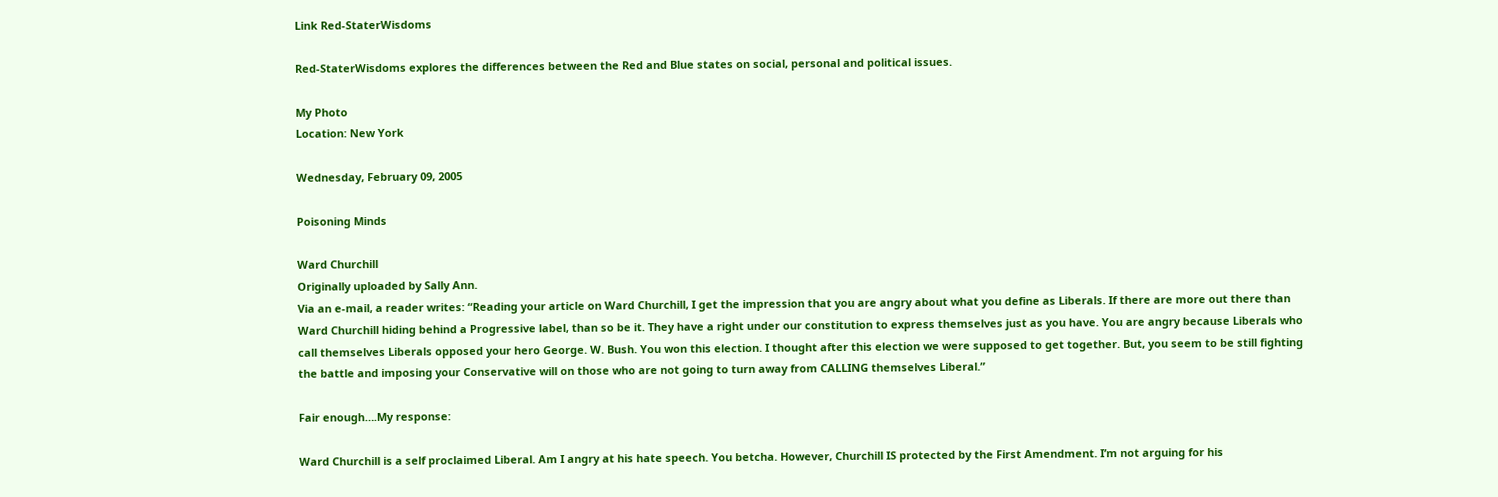Link Red-StaterWisdoms

Red-StaterWisdoms explores the differences between the Red and Blue states on social, personal and political issues.

My Photo
Location: New York

Wednesday, February 09, 2005

Poisoning Minds

Ward Churchill
Originally uploaded by Sally Ann.
Via an e-mail, a reader writes: “Reading your article on Ward Churchill, I get the impression that you are angry about what you define as Liberals. If there are more out there than Ward Churchill hiding behind a Progressive label, than so be it. They have a right under our constitution to express themselves just as you have. You are angry because Liberals who call themselves Liberals opposed your hero George. W. Bush. You won this election. I thought after this election we were supposed to get together. But, you seem to be still fighting the battle and imposing your Conservative will on those who are not going to turn away from CALLING themselves Liberal.”

Fair enough….My response:

Ward Churchill is a self proclaimed Liberal. Am I angry at his hate speech. You betcha. However, Churchill IS protected by the First Amendment. I’m not arguing for his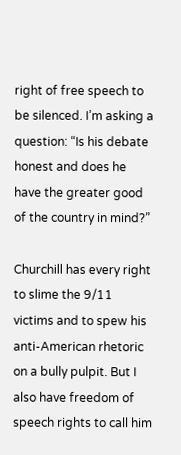right of free speech to be silenced. I’m asking a question: “Is his debate honest and does he have the greater good of the country in mind?”

Churchill has every right to slime the 9/11 victims and to spew his anti-American rhetoric on a bully pulpit. But I also have freedom of speech rights to call him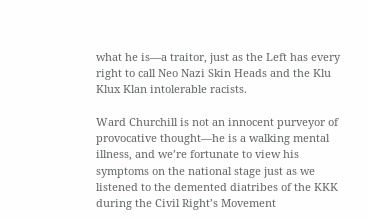what he is—a traitor, just as the Left has every right to call Neo Nazi Skin Heads and the Klu Klux Klan intolerable racists.

Ward Churchill is not an innocent purveyor of provocative thought—he is a walking mental illness, and we’re fortunate to view his symptoms on the national stage just as we listened to the demented diatribes of the KKK during the Civil Right’s Movement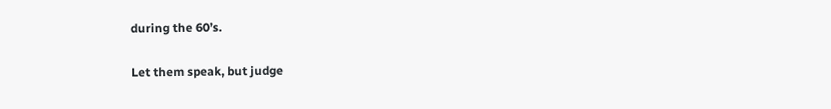during the 60’s.

Let them speak, but judge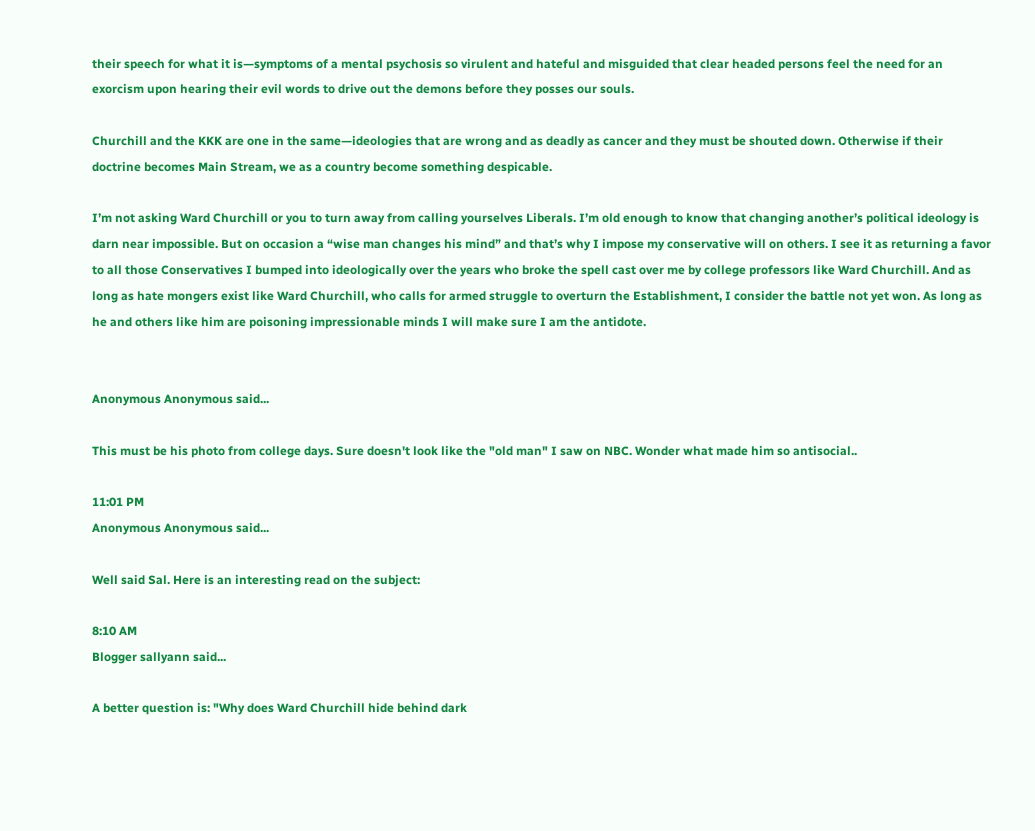their speech for what it is—symptoms of a mental psychosis so virulent and hateful and misguided that clear headed persons feel the need for an exorcism upon hearing their evil words to drive out the demons before they posses our souls.

Churchill and the KKK are one in the same—ideologies that are wrong and as deadly as cancer and they must be shouted down. Otherwise if their doctrine becomes Main Stream, we as a country become something despicable.

I’m not asking Ward Churchill or you to turn away from calling yourselves Liberals. I’m old enough to know that changing another’s political ideology is darn near impossible. But on occasion a “wise man changes his mind” and that’s why I impose my conservative will on others. I see it as returning a favor to all those Conservatives I bumped into ideologically over the years who broke the spell cast over me by college professors like Ward Churchill. And as long as hate mongers exist like Ward Churchill, who calls for armed struggle to overturn the Establishment, I consider the battle not yet won. As long as he and others like him are poisoning impressionable minds I will make sure I am the antidote.


Anonymous Anonymous said...

This must be his photo from college days. Sure doesn't look like the "old man" I saw on NBC. Wonder what made him so antisocial..

11:01 PM
Anonymous Anonymous said...

Well said Sal. Here is an interesting read on the subject:

8:10 AM
Blogger sallyann said...

A better question is: "Why does Ward Churchill hide behind dark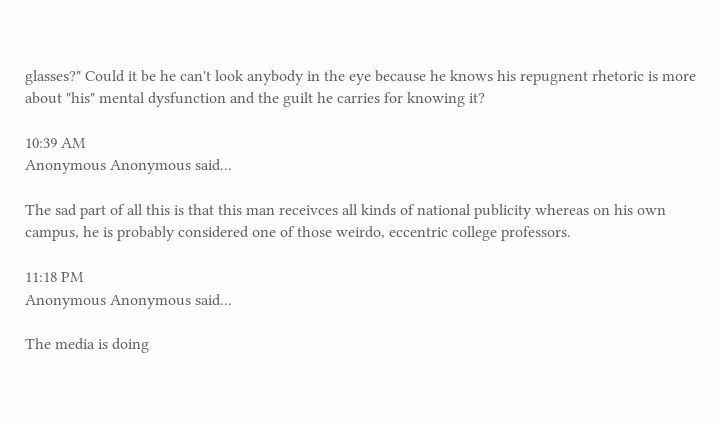glasses?" Could it be he can't look anybody in the eye because he knows his repugnent rhetoric is more about "his" mental dysfunction and the guilt he carries for knowing it?

10:39 AM
Anonymous Anonymous said...

The sad part of all this is that this man receivces all kinds of national publicity whereas on his own campus, he is probably considered one of those weirdo, eccentric college professors.

11:18 PM
Anonymous Anonymous said...

The media is doing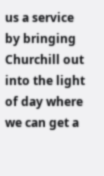us a service by bringing Churchill out into the light of day where we can get a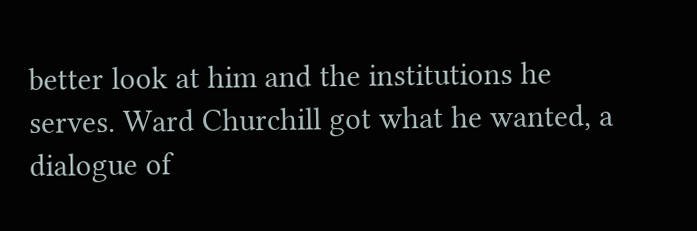better look at him and the institutions he serves. Ward Churchill got what he wanted, a dialogue of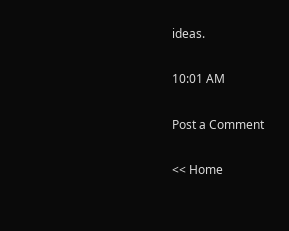ideas.

10:01 AM

Post a Comment

<< Home